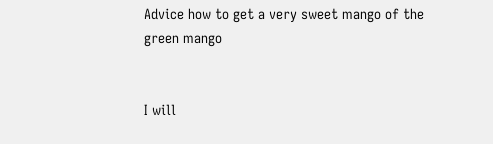Advice how to get a very sweet mango of the green mango


I will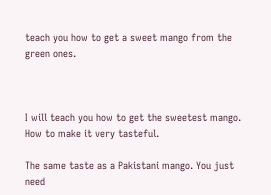teach you how to get a sweet mango from the green ones.



I will teach you how to get the sweetest mango. How to make it very tasteful.

The same taste as a Pakistani mango. You just need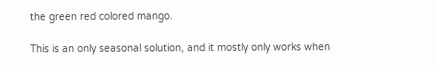the green red colored mango.

This is an only seasonal solution, and it mostly only works when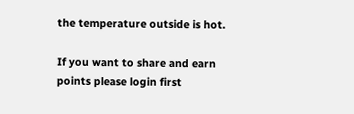the temperature outside is hot.

If you want to share and earn points please login first